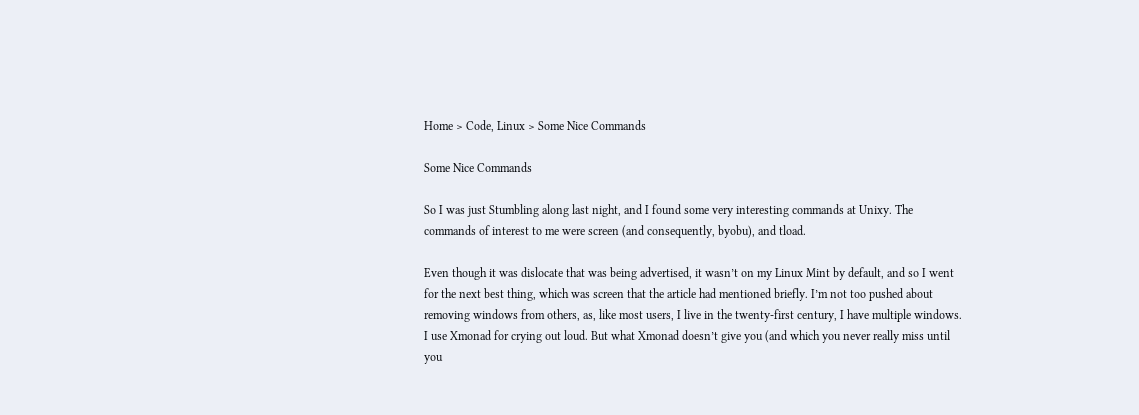Home > Code, Linux > Some Nice Commands

Some Nice Commands

So I was just Stumbling along last night, and I found some very interesting commands at Unixy. The commands of interest to me were screen (and consequently, byobu), and tload.

Even though it was dislocate that was being advertised, it wasn’t on my Linux Mint by default, and so I went for the next best thing, which was screen that the article had mentioned briefly. I’m not too pushed about removing windows from others, as, like most users, I live in the twenty-first century, I have multiple windows. I use Xmonad for crying out loud. But what Xmonad doesn’t give you (and which you never really miss until you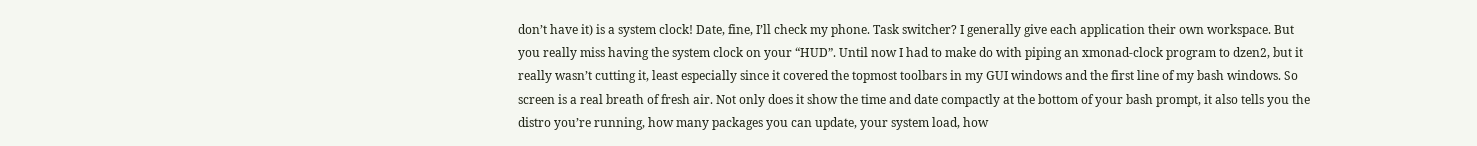don’t have it) is a system clock! Date, fine, I’ll check my phone. Task switcher? I generally give each application their own workspace. But you really miss having the system clock on your “HUD”. Until now I had to make do with piping an xmonad-clock program to dzen2, but it really wasn’t cutting it, least especially since it covered the topmost toolbars in my GUI windows and the first line of my bash windows. So screen is a real breath of fresh air. Not only does it show the time and date compactly at the bottom of your bash prompt, it also tells you the distro you’re running, how many packages you can update, your system load, how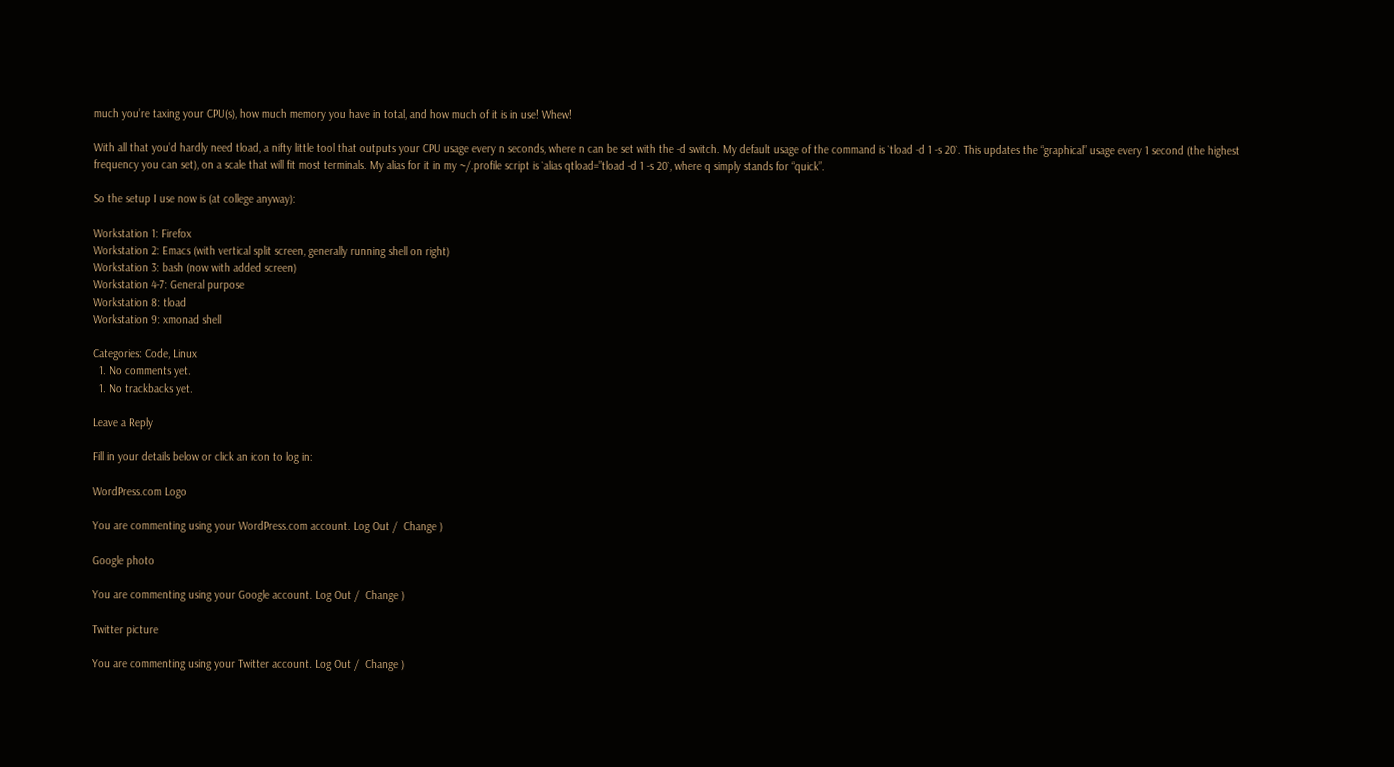much you’re taxing your CPU(s), how much memory you have in total, and how much of it is in use! Whew!

With all that you’d hardly need tload, a nifty little tool that outputs your CPU usage every n seconds, where n can be set with the -d switch. My default usage of the command is `tload -d 1 -s 20`. This updates the “graphical” usage every 1 second (the highest frequency you can set), on a scale that will fit most terminals. My alias for it in my ~/.profile script is `alias qtload=”tload -d 1 -s 20`, where q simply stands for “quick”.

So the setup I use now is (at college anyway):

Workstation 1: Firefox
Workstation 2: Emacs (with vertical split screen, generally running shell on right)
Workstation 3: bash (now with added screen)
Workstation 4-7: General purpose
Workstation 8: tload
Workstation 9: xmonad shell

Categories: Code, Linux
  1. No comments yet.
  1. No trackbacks yet.

Leave a Reply

Fill in your details below or click an icon to log in:

WordPress.com Logo

You are commenting using your WordPress.com account. Log Out /  Change )

Google photo

You are commenting using your Google account. Log Out /  Change )

Twitter picture

You are commenting using your Twitter account. Log Out /  Change )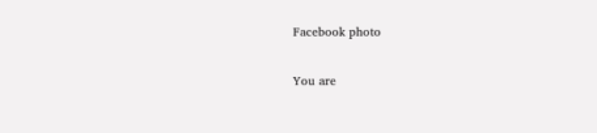Facebook photo

You are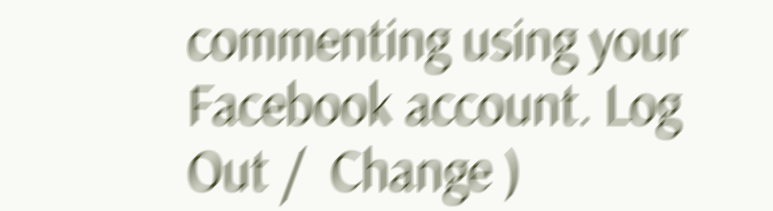commenting using your Facebook account. Log Out /  Change )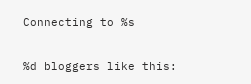Connecting to %s

%d bloggers like this: